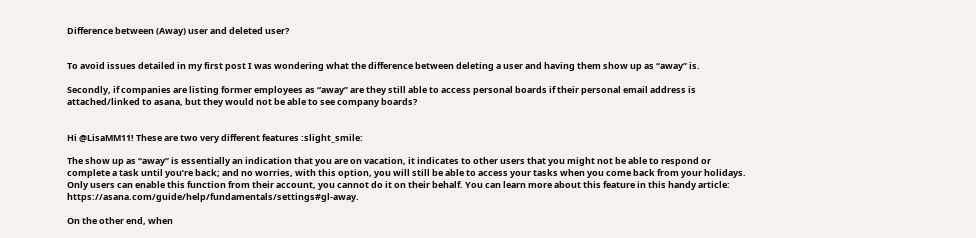Difference between (Away) user and deleted user?


To avoid issues detailed in my first post I was wondering what the difference between deleting a user and having them show up as “away” is.

Secondly, if companies are listing former employees as “away” are they still able to access personal boards if their personal email address is attached/linked to asana, but they would not be able to see company boards?


Hi @LisaMM11! These are two very different features :slight_smile:

The show up as “away” is essentially an indication that you are on vacation, it indicates to other users that you might not be able to respond or complete a task until you’re back; and no worries, with this option, you will still be able to access your tasks when you come back from your holidays. Only users can enable this function from their account, you cannot do it on their behalf. You can learn more about this feature in this handy article: https://asana.com/guide/help/fundamentals/settings#gl-away.

On the other end, when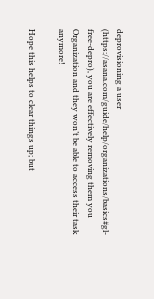deprovisioning a user (https://asana.com/guide/help/organizations/basics#gl-free-depro), you are effectively removing them you Organization and they won’t be able to access their task anymore!

Hope this helps to clear things up; but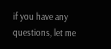if you have any questions, let me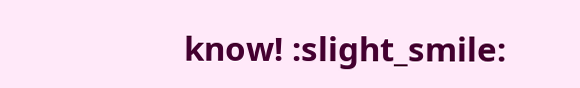know! :slight_smile: